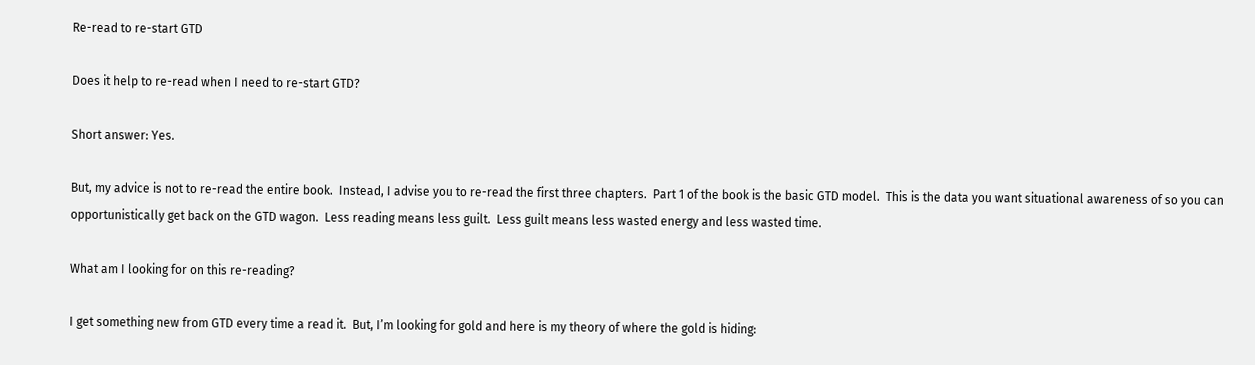Re-read to re-start GTD

Does it help to re-read when I need to re-start GTD?

Short answer: Yes.

But, my advice is not to re-read the entire book.  Instead, I advise you to re-read the first three chapters.  Part 1 of the book is the basic GTD model.  This is the data you want situational awareness of so you can opportunistically get back on the GTD wagon.  Less reading means less guilt.  Less guilt means less wasted energy and less wasted time.

What am I looking for on this re-reading?

I get something new from GTD every time a read it.  But, I’m looking for gold and here is my theory of where the gold is hiding: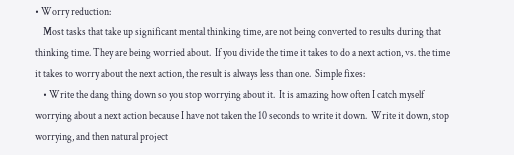• Worry reduction:
    Most tasks that take up significant mental thinking time, are not being converted to results during that thinking time. They are being worried about.  If you divide the time it takes to do a next action, vs. the time it takes to worry about the next action, the result is always less than one.  Simple fixes:
    • Write the dang thing down so you stop worrying about it.  It is amazing how often I catch myself worrying about a next action because I have not taken the 10 seconds to write it down.  Write it down, stop worrying, and then natural project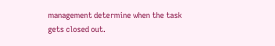management determine when the task gets closed out.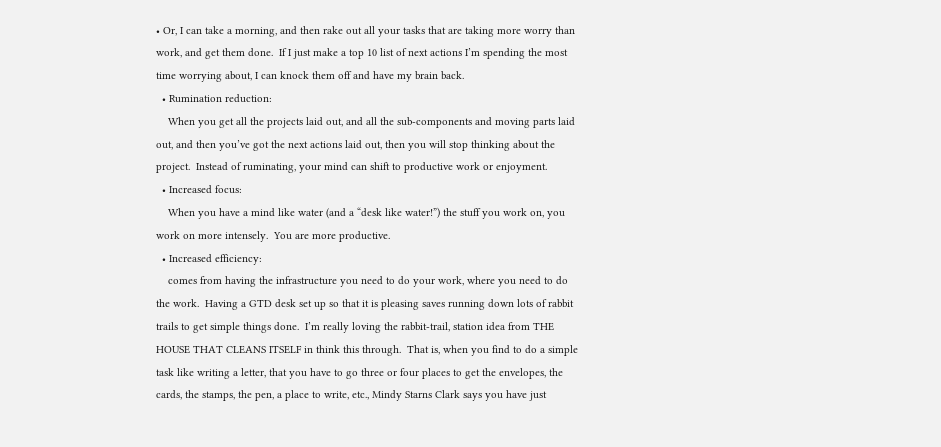• Or, I can take a morning, and then rake out all your tasks that are taking more worry than work, and get them done.  If I just make a top 10 list of next actions I’m spending the most time worrying about, I can knock them off and have my brain back.
  • Rumination reduction:
    When you get all the projects laid out, and all the sub-components and moving parts laid out, and then you’ve got the next actions laid out, then you will stop thinking about the project.  Instead of ruminating, your mind can shift to productive work or enjoyment.
  • Increased focus:
    When you have a mind like water (and a “desk like water!”) the stuff you work on, you work on more intensely.  You are more productive.
  • Increased efficiency:
    comes from having the infrastructure you need to do your work, where you need to do the work.  Having a GTD desk set up so that it is pleasing saves running down lots of rabbit trails to get simple things done.  I’m really loving the rabbit-trail, station idea from THE HOUSE THAT CLEANS ITSELF in think this through.  That is, when you find to do a simple task like writing a letter, that you have to go three or four places to get the envelopes, the cards, the stamps, the pen, a place to write, etc., Mindy Starns Clark says you have just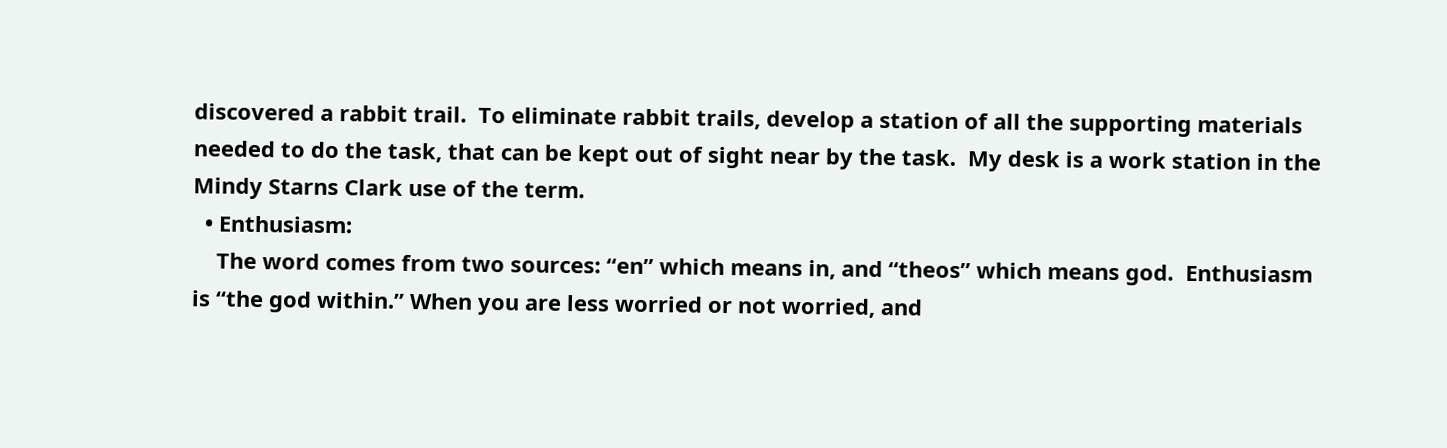discovered a rabbit trail.  To eliminate rabbit trails, develop a station of all the supporting materials needed to do the task, that can be kept out of sight near by the task.  My desk is a work station in the Mindy Starns Clark use of the term.
  • Enthusiasm:
    The word comes from two sources: “en” which means in, and “theos” which means god.  Enthusiasm is “the god within.” When you are less worried or not worried, and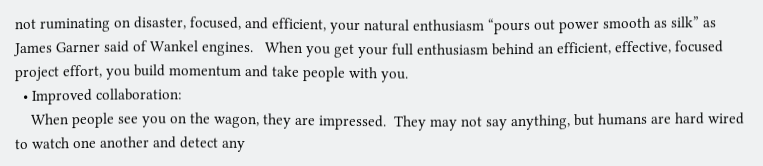not ruminating on disaster, focused, and efficient, your natural enthusiasm “pours out power smooth as silk” as James Garner said of Wankel engines.   When you get your full enthusiasm behind an efficient, effective, focused project effort, you build momentum and take people with you.
  • Improved collaboration:
    When people see you on the wagon, they are impressed.  They may not say anything, but humans are hard wired to watch one another and detect any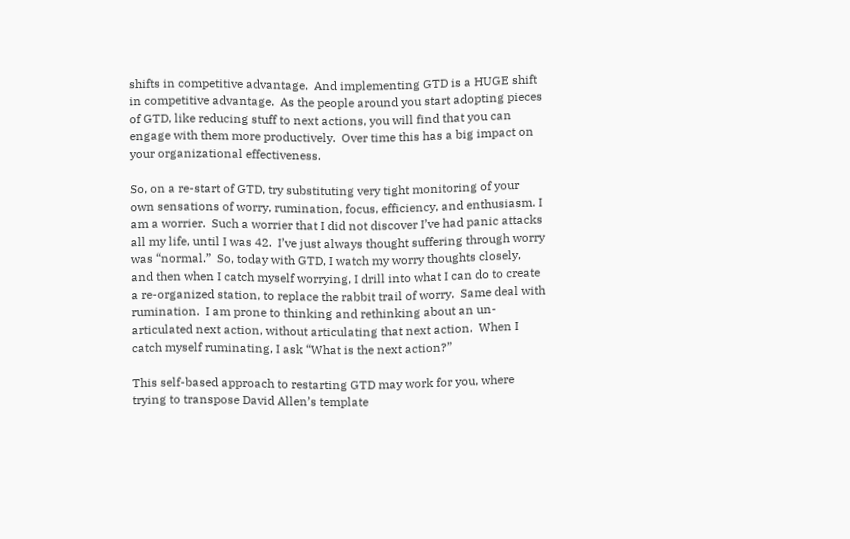shifts in competitive advantage.  And implementing GTD is a HUGE shift in competitive advantage.  As the people around you start adopting pieces of GTD, like reducing stuff to next actions, you will find that you can engage with them more productively.  Over time this has a big impact on your organizational effectiveness.

So, on a re-start of GTD, try substituting very tight monitoring of your own sensations of worry, rumination, focus, efficiency, and enthusiasm. I am a worrier.  Such a worrier that I did not discover I’ve had panic attacks all my life, until I was 42.  I’ve just always thought suffering through worry was “normal.”  So, today with GTD, I watch my worry thoughts closely, and then when I catch myself worrying, I drill into what I can do to create a re-organized station, to replace the rabbit trail of worry.  Same deal with rumination.  I am prone to thinking and rethinking about an un-articulated next action, without articulating that next action.  When I catch myself ruminating, I ask “What is the next action?”

This self-based approach to restarting GTD may work for you, where trying to transpose David Allen’s template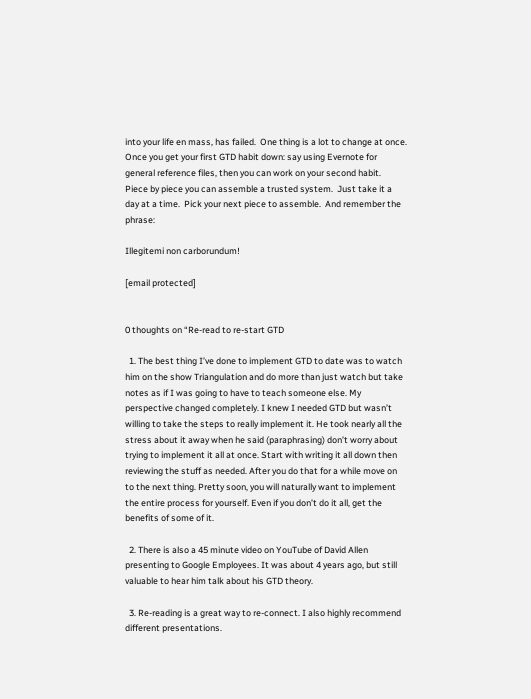into your life en mass, has failed.  One thing is a lot to change at once.  Once you get your first GTD habit down: say using Evernote for general reference files, then you can work on your second habit.  Piece by piece you can assemble a trusted system.  Just take it a day at a time.  Pick your next piece to assemble.  And remember the phrase:

Illegitemi non carborundum!

[email protected]


0 thoughts on “Re-read to re-start GTD

  1. The best thing I’ve done to implement GTD to date was to watch him on the show Triangulation and do more than just watch but take notes as if I was going to have to teach someone else. My perspective changed completely. I knew I needed GTD but wasn’t willing to take the steps to really implement it. He took nearly all the stress about it away when he said (paraphrasing) don’t worry about trying to implement it all at once. Start with writing it all down then reviewing the stuff as needed. After you do that for a while move on to the next thing. Pretty soon, you will naturally want to implement the entire process for yourself. Even if you don’t do it all, get the benefits of some of it.

  2. There is also a 45 minute video on YouTube of David Allen presenting to Google Employees. It was about 4 years ago, but still valuable to hear him talk about his GTD theory.

  3. Re-reading is a great way to re-connect. I also highly recommend different presentations.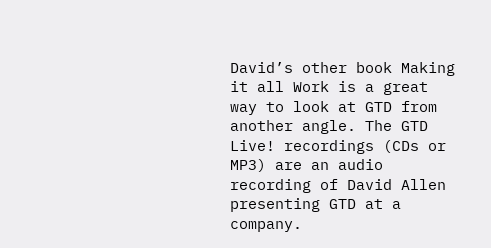David’s other book Making it all Work is a great way to look at GTD from another angle. The GTD Live! recordings (CDs or MP3) are an audio recording of David Allen presenting GTD at a company.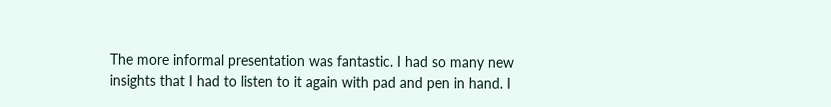The more informal presentation was fantastic. I had so many new insights that I had to listen to it again with pad and pen in hand. I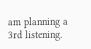am planning a 3rd listening.